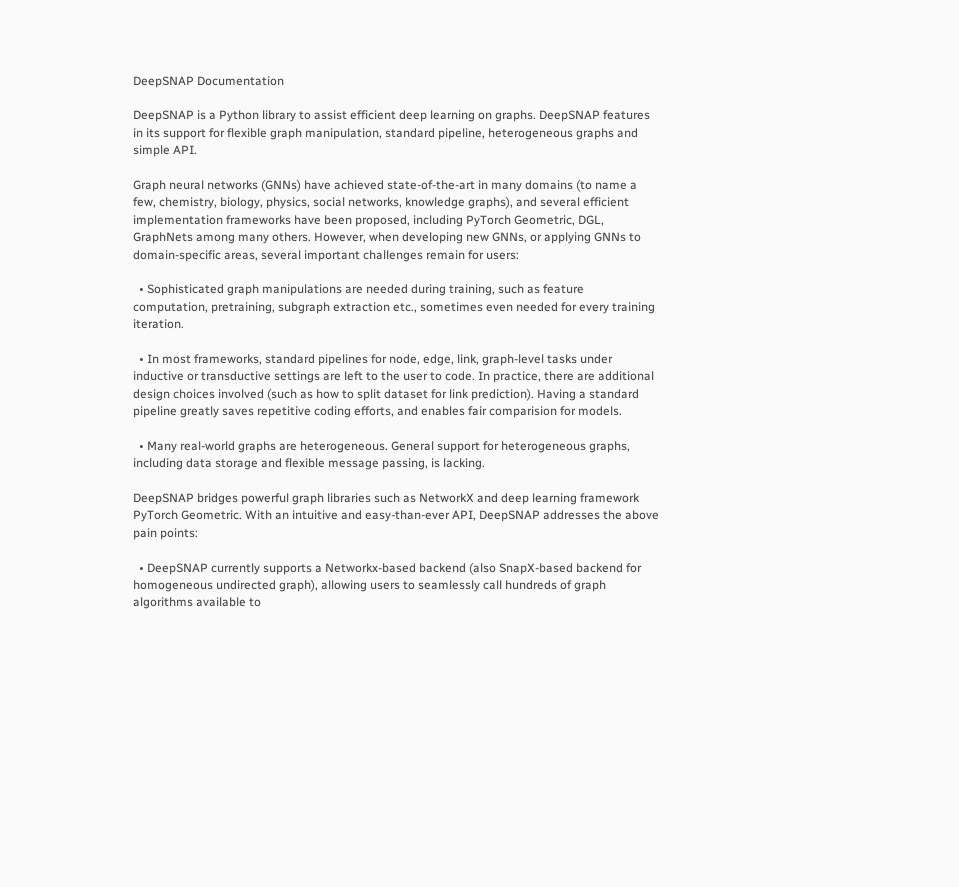DeepSNAP Documentation

DeepSNAP is a Python library to assist efficient deep learning on graphs. DeepSNAP features in its support for flexible graph manipulation, standard pipeline, heterogeneous graphs and simple API.

Graph neural networks (GNNs) have achieved state-of-the-art in many domains (to name a few, chemistry, biology, physics, social networks, knowledge graphs), and several efficient implementation frameworks have been proposed, including PyTorch Geometric, DGL, GraphNets among many others. However, when developing new GNNs, or applying GNNs to domain-specific areas, several important challenges remain for users:

  • Sophisticated graph manipulations are needed during training, such as feature computation, pretraining, subgraph extraction etc., sometimes even needed for every training iteration.

  • In most frameworks, standard pipelines for node, edge, link, graph-level tasks under inductive or transductive settings are left to the user to code. In practice, there are additional design choices involved (such as how to split dataset for link prediction). Having a standard pipeline greatly saves repetitive coding efforts, and enables fair comparision for models.

  • Many real-world graphs are heterogeneous. General support for heterogeneous graphs, including data storage and flexible message passing, is lacking.

DeepSNAP bridges powerful graph libraries such as NetworkX and deep learning framework PyTorch Geometric. With an intuitive and easy-than-ever API, DeepSNAP addresses the above pain points:

  • DeepSNAP currently supports a Networkx-based backend (also SnapX-based backend for homogeneous undirected graph), allowing users to seamlessly call hundreds of graph algorithms available to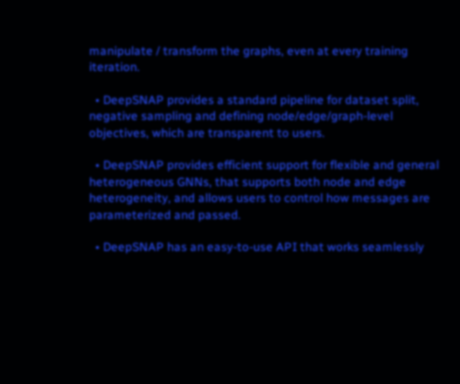manipulate / transform the graphs, even at every training iteration.

  • DeepSNAP provides a standard pipeline for dataset split, negative sampling and defining node/edge/graph-level objectives, which are transparent to users.

  • DeepSNAP provides efficient support for flexible and general heterogeneous GNNs, that supports both node and edge heterogeneity, and allows users to control how messages are parameterized and passed.

  • DeepSNAP has an easy-to-use API that works seamlessly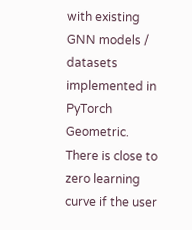with existing GNN models / datasets implemented in PyTorch Geometric. There is close to zero learning curve if the user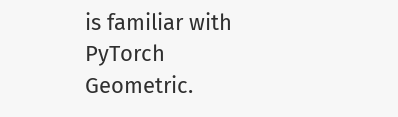is familiar with PyTorch Geometric.